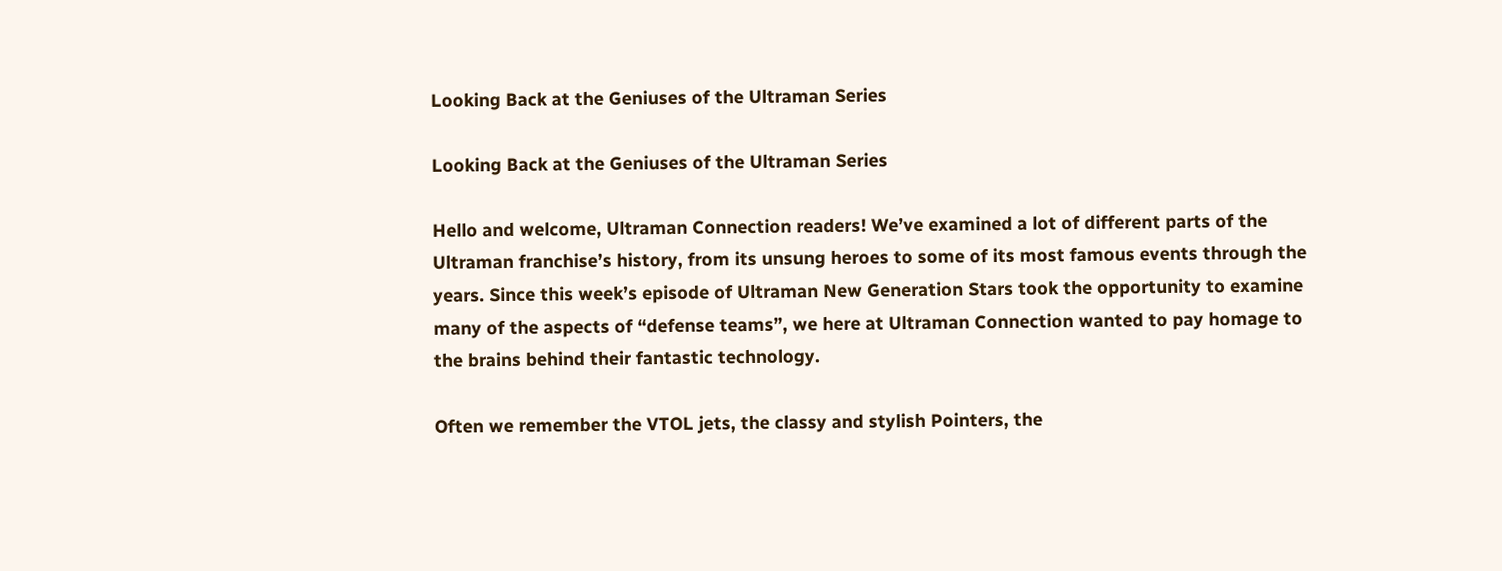Looking Back at the Geniuses of the Ultraman Series

Looking Back at the Geniuses of the Ultraman Series

Hello and welcome, Ultraman Connection readers! We’ve examined a lot of different parts of the Ultraman franchise’s history, from its unsung heroes to some of its most famous events through the years. Since this week’s episode of Ultraman New Generation Stars took the opportunity to examine many of the aspects of “defense teams”, we here at Ultraman Connection wanted to pay homage to the brains behind their fantastic technology.

Often we remember the VTOL jets, the classy and stylish Pointers, the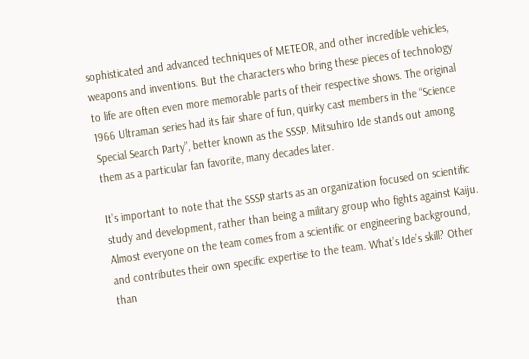sophisticated and advanced techniques of METEOR, and other incredible vehicles, weapons and inventions. But the characters who bring these pieces of technology to life are often even more memorable parts of their respective shows. The original 1966 Ultraman series had its fair share of fun, quirky cast members in the “Science Special Search Party”, better known as the SSSP. Mitsuhiro Ide stands out among them as a particular fan favorite, many decades later.

It’s important to note that the SSSP starts as an organization focused on scientific study and development, rather than being a military group who fights against Kaiju. Almost everyone on the team comes from a scientific or engineering background, and contributes their own specific expertise to the team. What’s Ide’s skill? Other than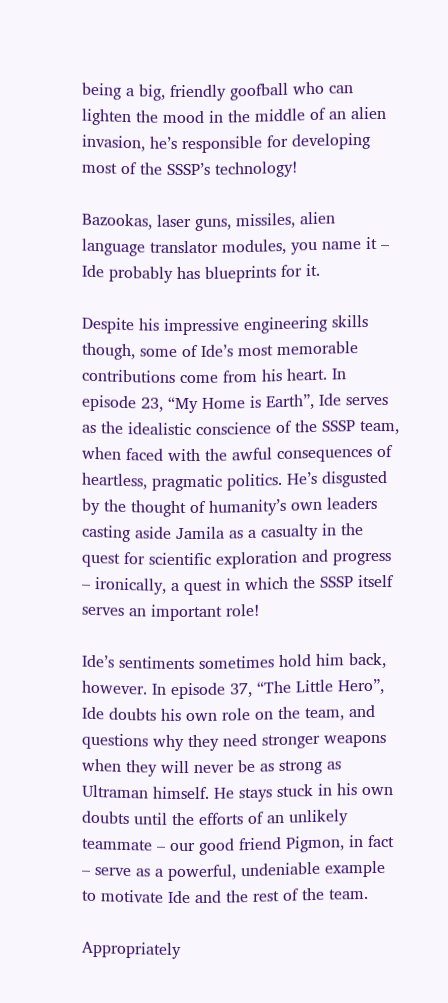being a big, friendly goofball who can lighten the mood in the middle of an alien invasion, he’s responsible for developing most of the SSSP’s technology!

Bazookas, laser guns, missiles, alien language translator modules, you name it – Ide probably has blueprints for it.

Despite his impressive engineering skills though, some of Ide’s most memorable contributions come from his heart. In episode 23, “My Home is Earth”, Ide serves as the idealistic conscience of the SSSP team, when faced with the awful consequences of heartless, pragmatic politics. He’s disgusted by the thought of humanity’s own leaders casting aside Jamila as a casualty in the quest for scientific exploration and progress – ironically, a quest in which the SSSP itself serves an important role!

Ide’s sentiments sometimes hold him back, however. In episode 37, “The Little Hero”, Ide doubts his own role on the team, and questions why they need stronger weapons when they will never be as strong as Ultraman himself. He stays stuck in his own doubts until the efforts of an unlikely teammate – our good friend Pigmon, in fact – serve as a powerful, undeniable example to motivate Ide and the rest of the team.

Appropriately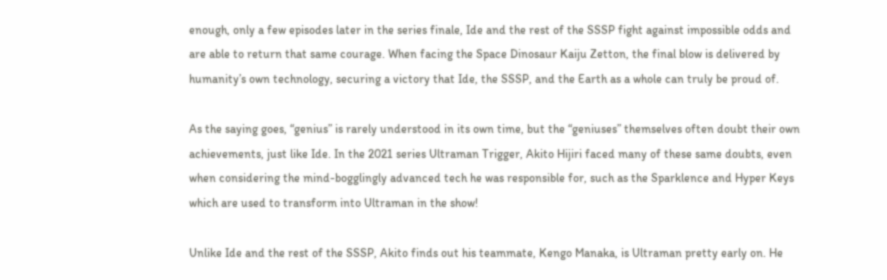enough, only a few episodes later in the series finale, Ide and the rest of the SSSP fight against impossible odds and are able to return that same courage. When facing the Space Dinosaur Kaiju Zetton, the final blow is delivered by humanity’s own technology, securing a victory that Ide, the SSSP, and the Earth as a whole can truly be proud of.

As the saying goes, “genius” is rarely understood in its own time, but the “geniuses” themselves often doubt their own achievements, just like Ide. In the 2021 series Ultraman Trigger, Akito Hijiri faced many of these same doubts, even when considering the mind-bogglingly advanced tech he was responsible for, such as the Sparklence and Hyper Keys which are used to transform into Ultraman in the show!

Unlike Ide and the rest of the SSSP, Akito finds out his teammate, Kengo Manaka, is Ultraman pretty early on. He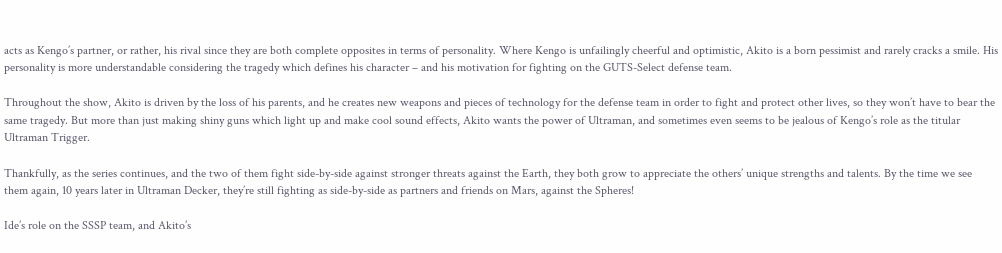acts as Kengo’s partner, or rather, his rival since they are both complete opposites in terms of personality. Where Kengo is unfailingly cheerful and optimistic, Akito is a born pessimist and rarely cracks a smile. His personality is more understandable considering the tragedy which defines his character – and his motivation for fighting on the GUTS-Select defense team.

Throughout the show, Akito is driven by the loss of his parents, and he creates new weapons and pieces of technology for the defense team in order to fight and protect other lives, so they won’t have to bear the same tragedy. But more than just making shiny guns which light up and make cool sound effects, Akito wants the power of Ultraman, and sometimes even seems to be jealous of Kengo’s role as the titular Ultraman Trigger.

Thankfully, as the series continues, and the two of them fight side-by-side against stronger threats against the Earth, they both grow to appreciate the others’ unique strengths and talents. By the time we see them again, 10 years later in Ultraman Decker, they’re still fighting as side-by-side as partners and friends on Mars, against the Spheres!

Ide’s role on the SSSP team, and Akito’s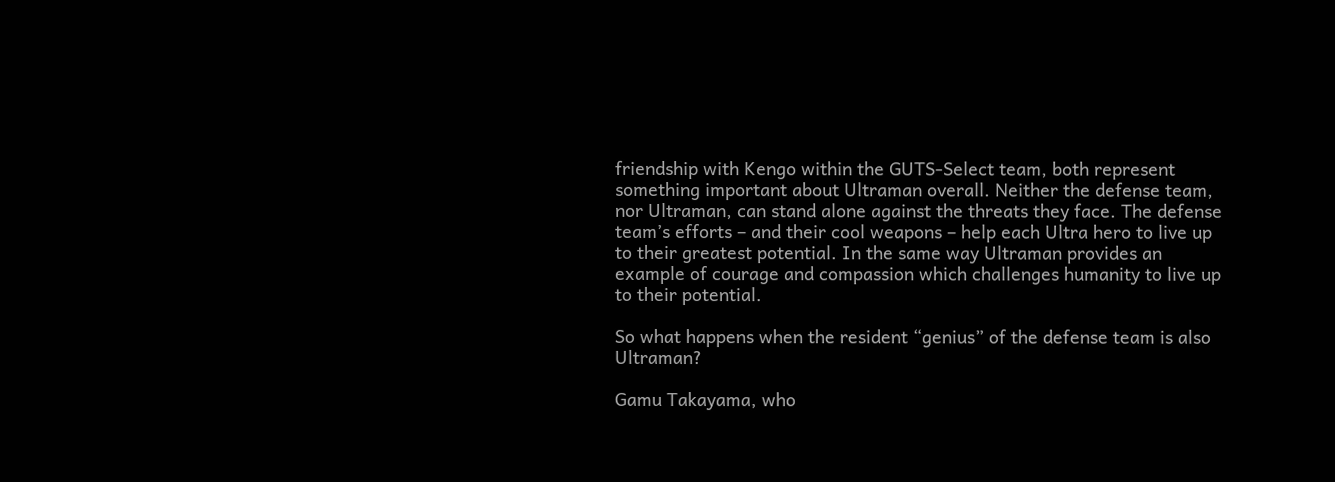friendship with Kengo within the GUTS-Select team, both represent something important about Ultraman overall. Neither the defense team, nor Ultraman, can stand alone against the threats they face. The defense team’s efforts – and their cool weapons – help each Ultra hero to live up to their greatest potential. In the same way Ultraman provides an example of courage and compassion which challenges humanity to live up to their potential.

So what happens when the resident “genius” of the defense team is also Ultraman?

Gamu Takayama, who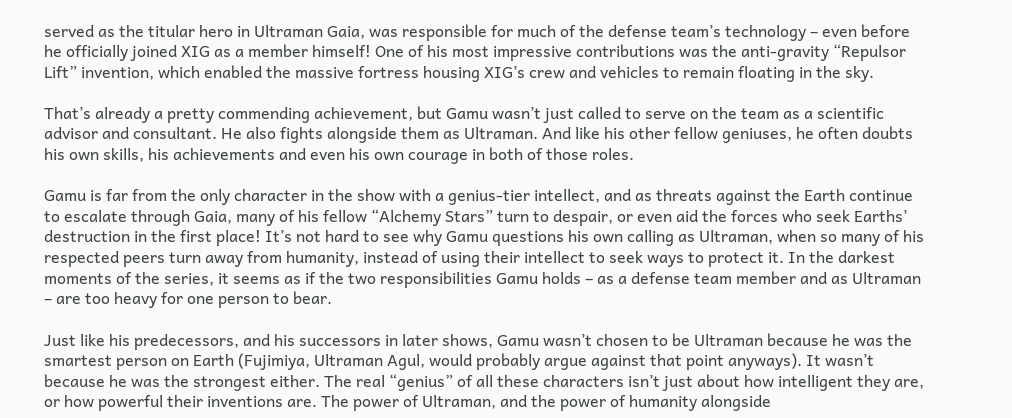served as the titular hero in Ultraman Gaia, was responsible for much of the defense team’s technology – even before he officially joined XIG as a member himself! One of his most impressive contributions was the anti-gravity “Repulsor Lift” invention, which enabled the massive fortress housing XIG’s crew and vehicles to remain floating in the sky.

That’s already a pretty commending achievement, but Gamu wasn’t just called to serve on the team as a scientific advisor and consultant. He also fights alongside them as Ultraman. And like his other fellow geniuses, he often doubts his own skills, his achievements and even his own courage in both of those roles.

Gamu is far from the only character in the show with a genius-tier intellect, and as threats against the Earth continue to escalate through Gaia, many of his fellow “Alchemy Stars” turn to despair, or even aid the forces who seek Earths’ destruction in the first place! It’s not hard to see why Gamu questions his own calling as Ultraman, when so many of his respected peers turn away from humanity, instead of using their intellect to seek ways to protect it. In the darkest moments of the series, it seems as if the two responsibilities Gamu holds – as a defense team member and as Ultraman – are too heavy for one person to bear.

Just like his predecessors, and his successors in later shows, Gamu wasn’t chosen to be Ultraman because he was the smartest person on Earth (Fujimiya, Ultraman Agul, would probably argue against that point anyways). It wasn’t because he was the strongest either. The real “genius” of all these characters isn’t just about how intelligent they are, or how powerful their inventions are. The power of Ultraman, and the power of humanity alongside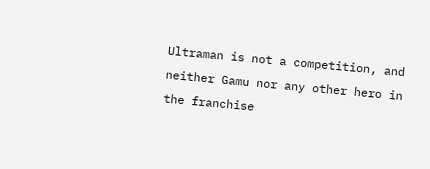Ultraman is not a competition, and neither Gamu nor any other hero in the franchise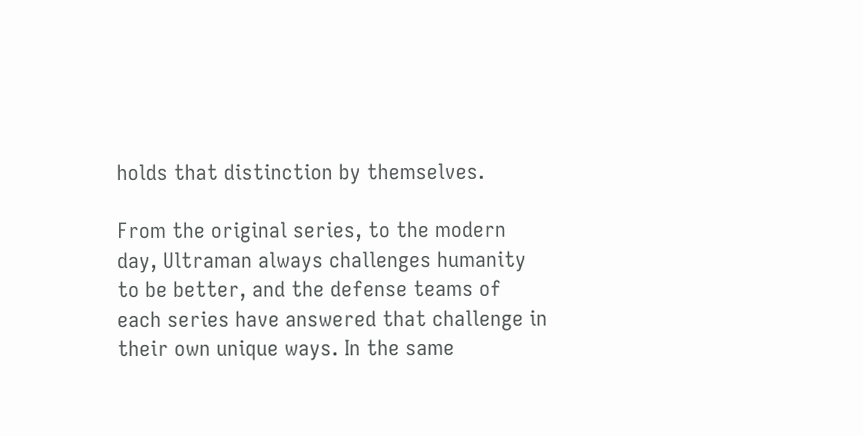holds that distinction by themselves.

From the original series, to the modern day, Ultraman always challenges humanity to be better, and the defense teams of each series have answered that challenge in their own unique ways. In the same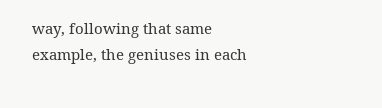way, following that same example, the geniuses in each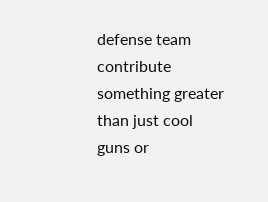defense team contribute something greater than just cool guns or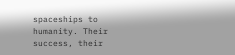spaceships to humanity. Their success, their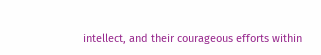intellect, and their courageous efforts within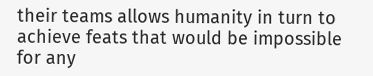their teams allows humanity in turn to achieve feats that would be impossible for any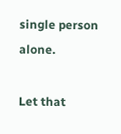single person alone.

Let that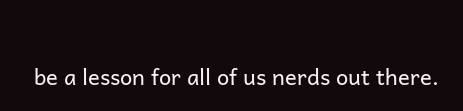be a lesson for all of us nerds out there.